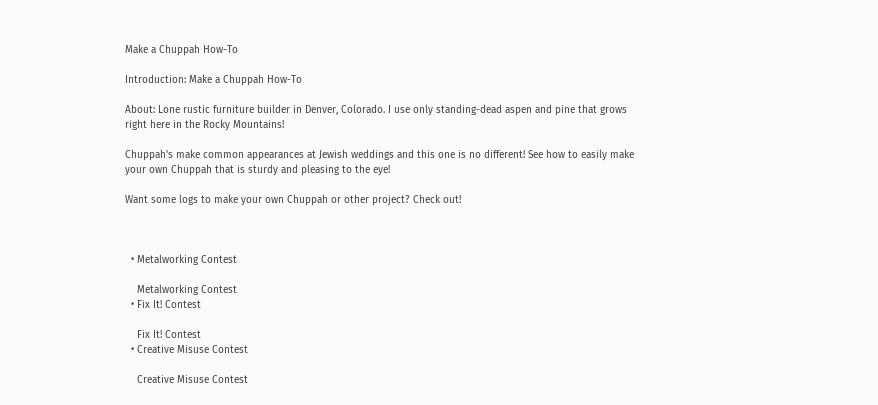Make a Chuppah How-To

Introduction: Make a Chuppah How-To

About: Lone rustic furniture builder in Denver, Colorado. I use only standing-dead aspen and pine that grows right here in the Rocky Mountains!

Chuppah's make common appearances at Jewish weddings and this one is no different! See how to easily make your own Chuppah that is sturdy and pleasing to the eye!

Want some logs to make your own Chuppah or other project? Check out!



  • Metalworking Contest

    Metalworking Contest
  • Fix It! Contest

    Fix It! Contest
  • Creative Misuse Contest

    Creative Misuse Contest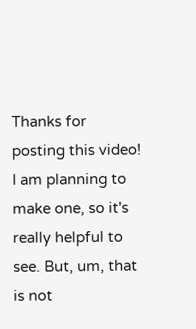Thanks for posting this video! I am planning to make one, so it's really helpful to see. But, um, that is not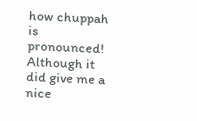how chuppah is pronounced! Although it did give me a nice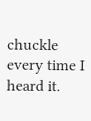chuckle every time I heard it.